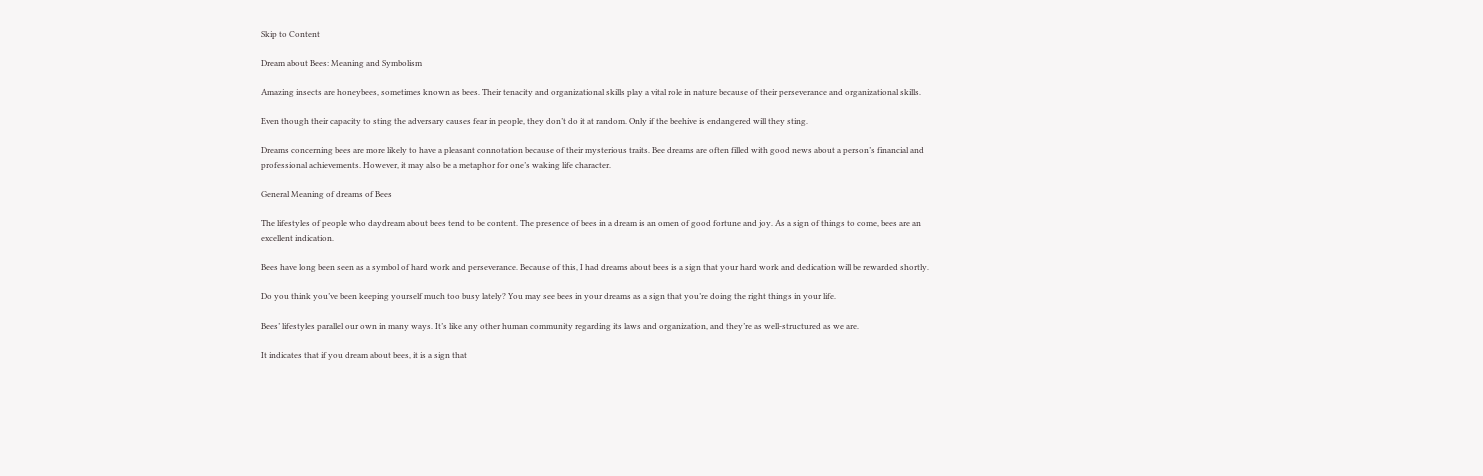Skip to Content

Dream about Bees: Meaning and Symbolism

Amazing insects are honeybees, sometimes known as bees. Their tenacity and organizational skills play a vital role in nature because of their perseverance and organizational skills.

Even though their capacity to sting the adversary causes fear in people, they don’t do it at random. Only if the beehive is endangered will they sting.

Dreams concerning bees are more likely to have a pleasant connotation because of their mysterious traits. Bee dreams are often filled with good news about a person’s financial and professional achievements. However, it may also be a metaphor for one’s waking life character.

General Meaning of dreams of Bees

The lifestyles of people who daydream about bees tend to be content. The presence of bees in a dream is an omen of good fortune and joy. As a sign of things to come, bees are an excellent indication.

Bees have long been seen as a symbol of hard work and perseverance. Because of this, I had dreams about bees is a sign that your hard work and dedication will be rewarded shortly.

Do you think you’ve been keeping yourself much too busy lately? You may see bees in your dreams as a sign that you’re doing the right things in your life.

Bees’ lifestyles parallel our own in many ways. It’s like any other human community regarding its laws and organization, and they’re as well-structured as we are.

It indicates that if you dream about bees, it is a sign that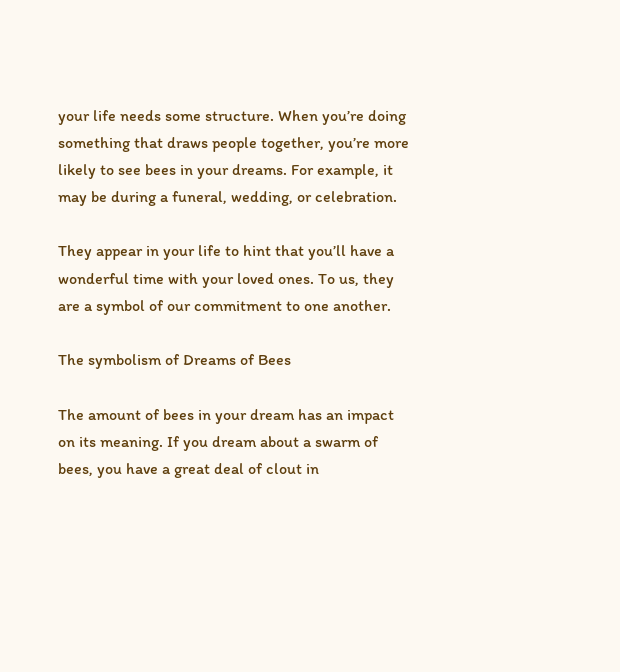your life needs some structure. When you’re doing something that draws people together, you’re more likely to see bees in your dreams. For example, it may be during a funeral, wedding, or celebration.

They appear in your life to hint that you’ll have a wonderful time with your loved ones. To us, they are a symbol of our commitment to one another.

The symbolism of Dreams of Bees

The amount of bees in your dream has an impact on its meaning. If you dream about a swarm of bees, you have a great deal of clout in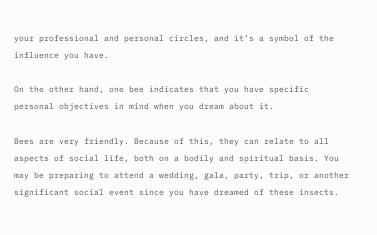your professional and personal circles, and it’s a symbol of the influence you have.

On the other hand, one bee indicates that you have specific personal objectives in mind when you dream about it.

Bees are very friendly. Because of this, they can relate to all aspects of social life, both on a bodily and spiritual basis. You may be preparing to attend a wedding, gala, party, trip, or another significant social event since you have dreamed of these insects.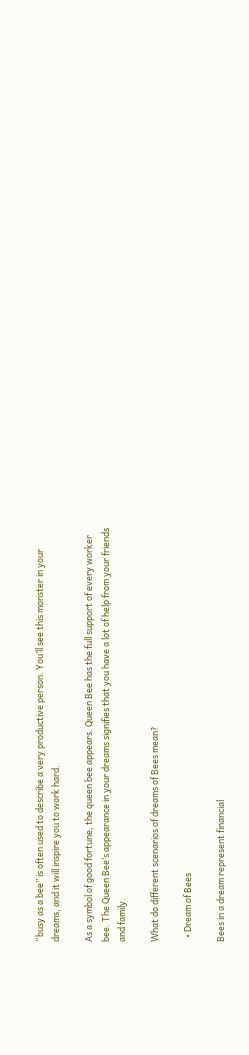“busy as a bee” is often used to describe a very productive person. You’ll see this monster in your dreams, and it will inspire you to work hard.

As a symbol of good fortune, the queen bee appears. Queen Bee has the full support of every worker bee. The Queen Bee’s appearance in your dreams signifies that you have a lot of help from your friends and family.

What do different scenarios of dreams of Bees mean?

  • Dream of Bees

Bees in a dream represent financial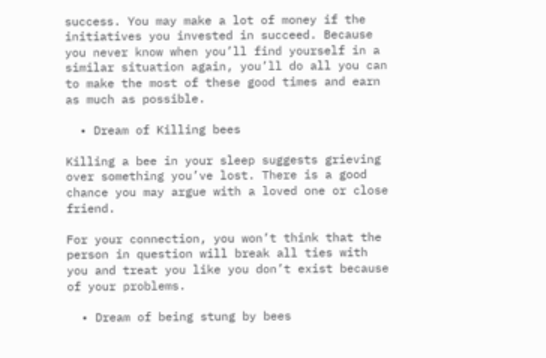success. You may make a lot of money if the initiatives you invested in succeed. Because you never know when you’ll find yourself in a similar situation again, you’ll do all you can to make the most of these good times and earn as much as possible.

  • Dream of Killing bees

Killing a bee in your sleep suggests grieving over something you’ve lost. There is a good chance you may argue with a loved one or close friend.

For your connection, you won’t think that the person in question will break all ties with you and treat you like you don’t exist because of your problems.

  • Dream of being stung by bees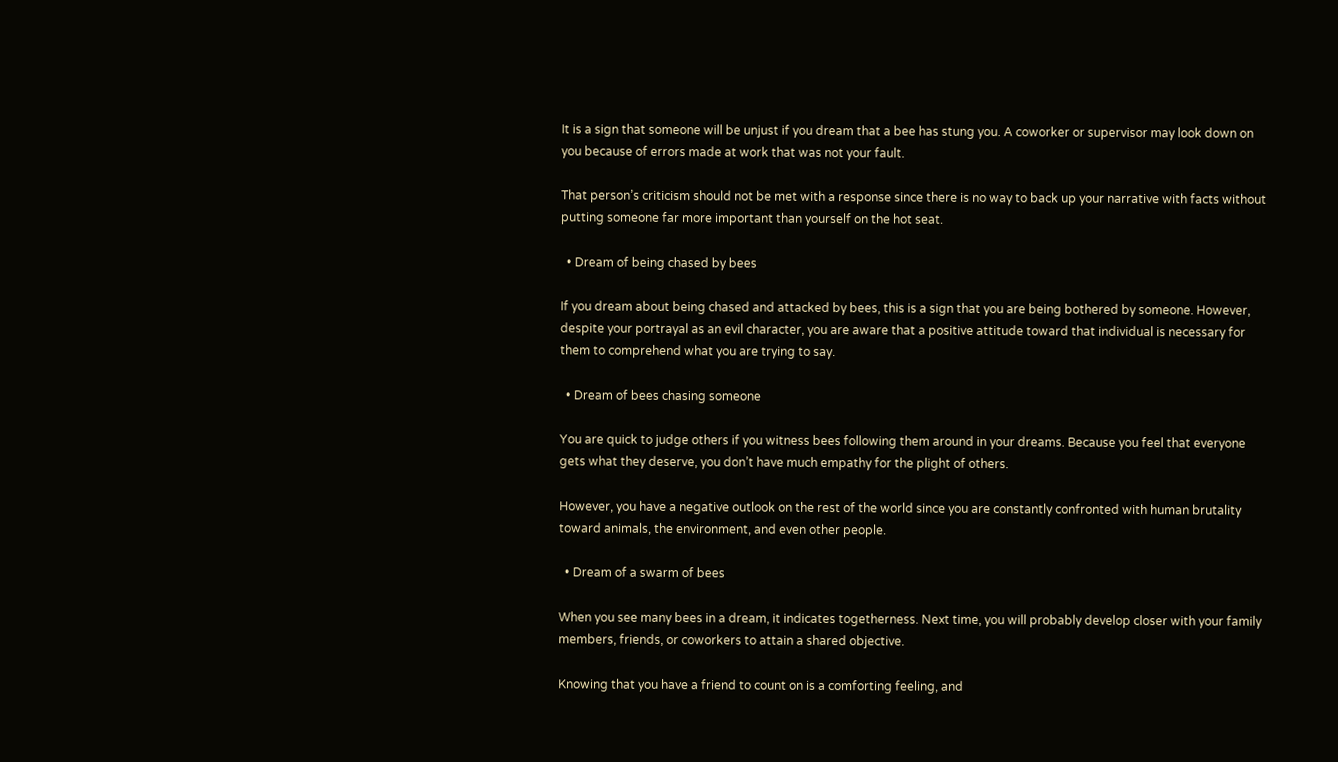It is a sign that someone will be unjust if you dream that a bee has stung you. A coworker or supervisor may look down on you because of errors made at work that was not your fault.

That person’s criticism should not be met with a response since there is no way to back up your narrative with facts without putting someone far more important than yourself on the hot seat.

  • Dream of being chased by bees

If you dream about being chased and attacked by bees, this is a sign that you are being bothered by someone. However, despite your portrayal as an evil character, you are aware that a positive attitude toward that individual is necessary for them to comprehend what you are trying to say.

  • Dream of bees chasing someone

You are quick to judge others if you witness bees following them around in your dreams. Because you feel that everyone gets what they deserve, you don’t have much empathy for the plight of others.

However, you have a negative outlook on the rest of the world since you are constantly confronted with human brutality toward animals, the environment, and even other people.

  • Dream of a swarm of bees

When you see many bees in a dream, it indicates togetherness. Next time, you will probably develop closer with your family members, friends, or coworkers to attain a shared objective.

Knowing that you have a friend to count on is a comforting feeling, and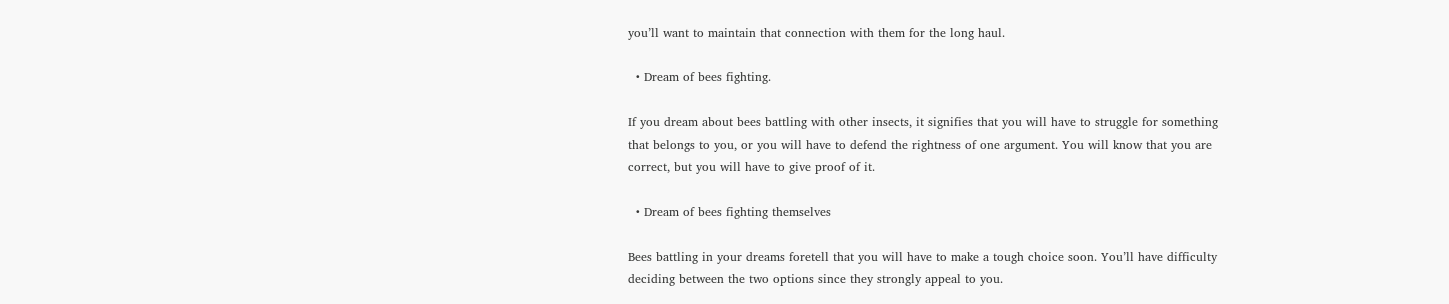you’ll want to maintain that connection with them for the long haul.

  • Dream of bees fighting.

If you dream about bees battling with other insects, it signifies that you will have to struggle for something that belongs to you, or you will have to defend the rightness of one argument. You will know that you are correct, but you will have to give proof of it.

  • Dream of bees fighting themselves

Bees battling in your dreams foretell that you will have to make a tough choice soon. You’ll have difficulty deciding between the two options since they strongly appeal to you.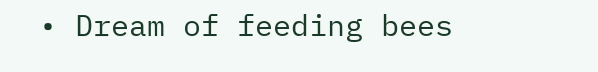• Dream of feeding bees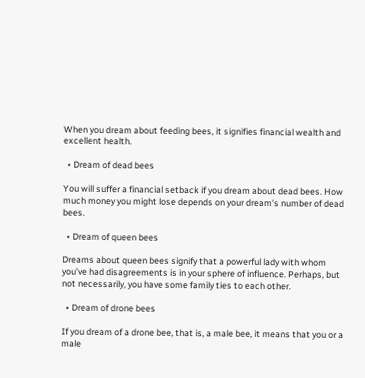When you dream about feeding bees, it signifies financial wealth and excellent health.

  • Dream of dead bees

You will suffer a financial setback if you dream about dead bees. How much money you might lose depends on your dream’s number of dead bees.

  • Dream of queen bees

Dreams about queen bees signify that a powerful lady with whom you’ve had disagreements is in your sphere of influence. Perhaps, but not necessarily, you have some family ties to each other.

  • Dream of drone bees

If you dream of a drone bee, that is, a male bee, it means that you or a male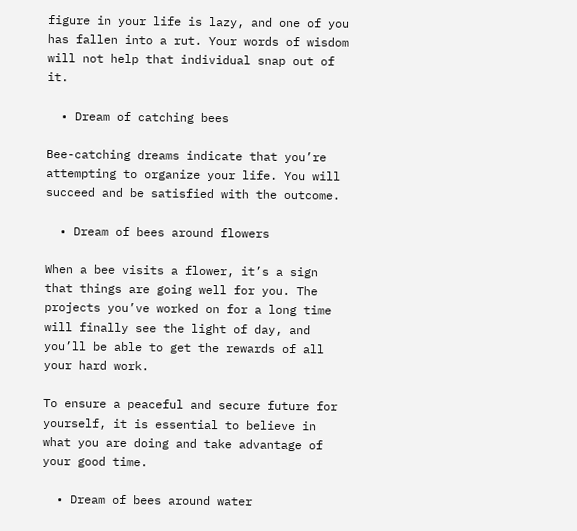figure in your life is lazy, and one of you has fallen into a rut. Your words of wisdom will not help that individual snap out of it.

  • Dream of catching bees

Bee-catching dreams indicate that you’re attempting to organize your life. You will succeed and be satisfied with the outcome.

  • Dream of bees around flowers

When a bee visits a flower, it’s a sign that things are going well for you. The projects you’ve worked on for a long time will finally see the light of day, and you’ll be able to get the rewards of all your hard work.

To ensure a peaceful and secure future for yourself, it is essential to believe in what you are doing and take advantage of your good time.

  • Dream of bees around water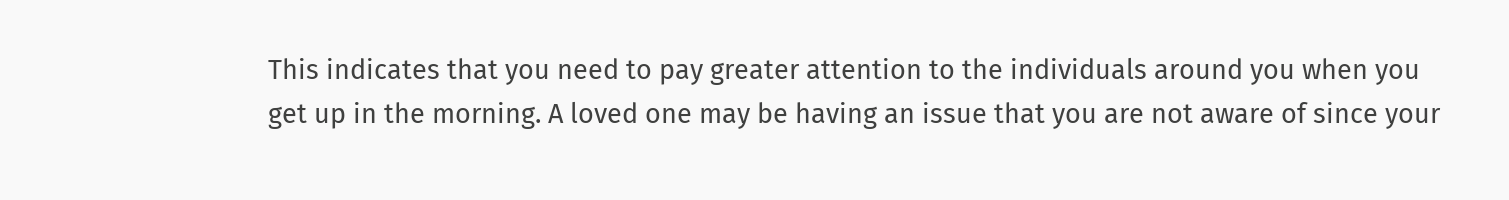This indicates that you need to pay greater attention to the individuals around you when you get up in the morning. A loved one may be having an issue that you are not aware of since your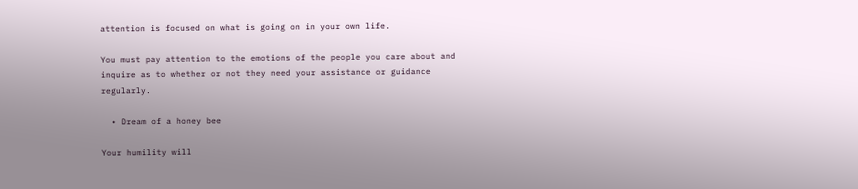attention is focused on what is going on in your own life.

You must pay attention to the emotions of the people you care about and inquire as to whether or not they need your assistance or guidance regularly.

  • Dream of a honey bee

Your humility will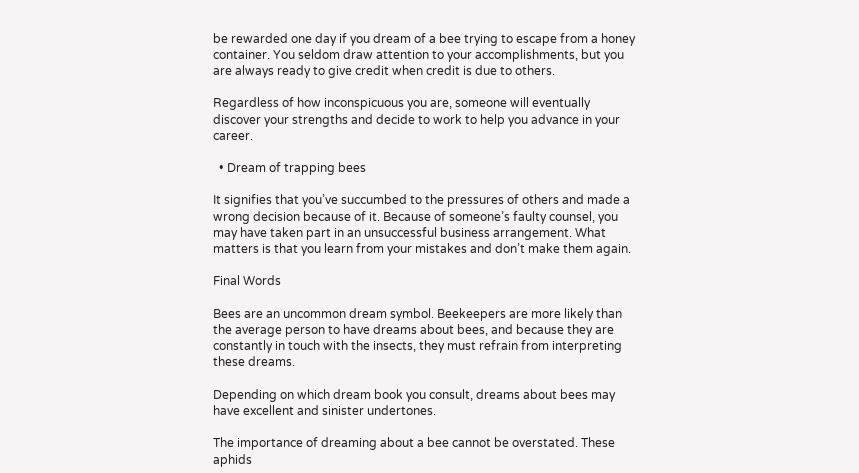be rewarded one day if you dream of a bee trying to escape from a honey container. You seldom draw attention to your accomplishments, but you are always ready to give credit when credit is due to others.

Regardless of how inconspicuous you are, someone will eventually discover your strengths and decide to work to help you advance in your career.

  • Dream of trapping bees

It signifies that you’ve succumbed to the pressures of others and made a wrong decision because of it. Because of someone’s faulty counsel, you may have taken part in an unsuccessful business arrangement. What matters is that you learn from your mistakes and don’t make them again.

Final Words

Bees are an uncommon dream symbol. Beekeepers are more likely than the average person to have dreams about bees, and because they are constantly in touch with the insects, they must refrain from interpreting these dreams.

Depending on which dream book you consult, dreams about bees may have excellent and sinister undertones.

The importance of dreaming about a bee cannot be overstated. These aphids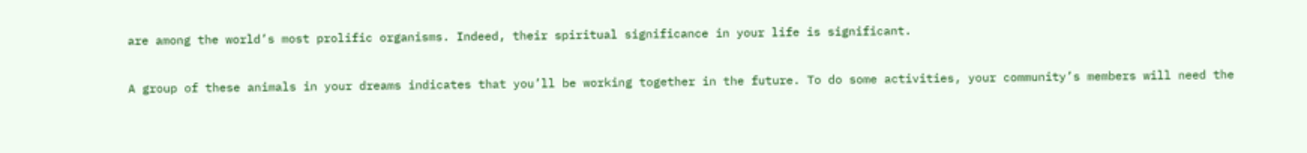are among the world’s most prolific organisms. Indeed, their spiritual significance in your life is significant.

A group of these animals in your dreams indicates that you’ll be working together in the future. To do some activities, your community’s members will need the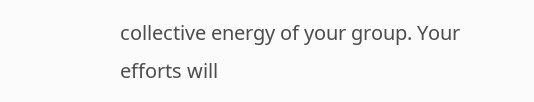collective energy of your group. Your efforts will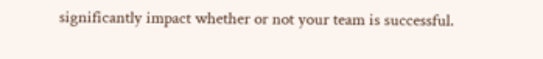significantly impact whether or not your team is successful.